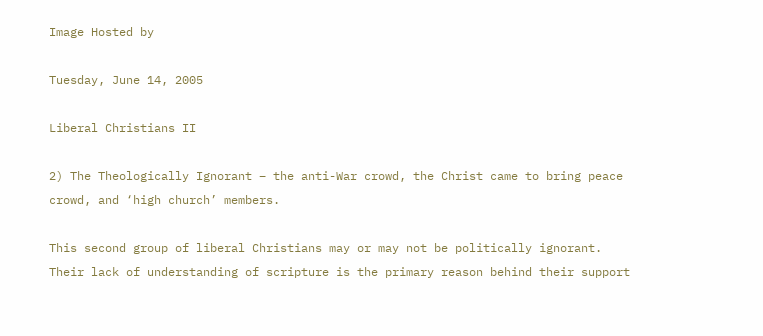Image Hosted by

Tuesday, June 14, 2005

Liberal Christians II

2) The Theologically Ignorant – the anti-War crowd, the Christ came to bring peace crowd, and ‘high church’ members.

This second group of liberal Christians may or may not be politically ignorant. Their lack of understanding of scripture is the primary reason behind their support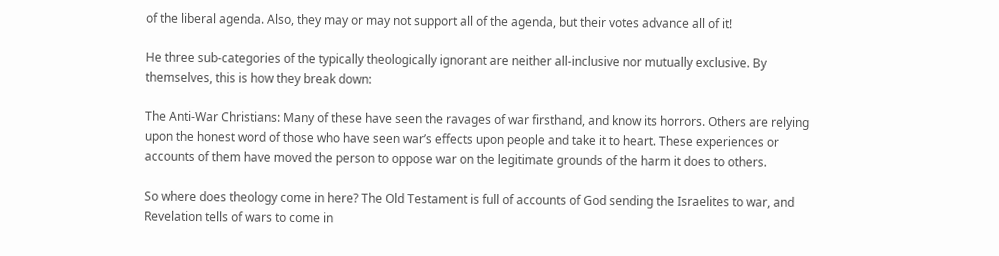of the liberal agenda. Also, they may or may not support all of the agenda, but their votes advance all of it!

He three sub-categories of the typically theologically ignorant are neither all-inclusive nor mutually exclusive. By themselves, this is how they break down:

The Anti-War Christians: Many of these have seen the ravages of war firsthand, and know its horrors. Others are relying upon the honest word of those who have seen war’s effects upon people and take it to heart. These experiences or accounts of them have moved the person to oppose war on the legitimate grounds of the harm it does to others.

So where does theology come in here? The Old Testament is full of accounts of God sending the Israelites to war, and Revelation tells of wars to come in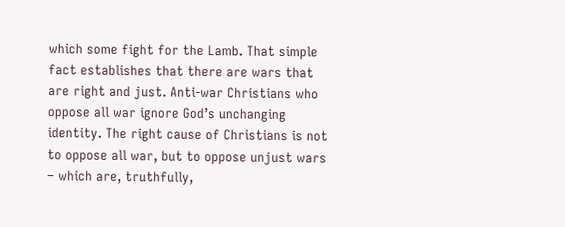which some fight for the Lamb. That simple fact establishes that there are wars that are right and just. Anti-war Christians who oppose all war ignore God’s unchanging identity. The right cause of Christians is not to oppose all war, but to oppose unjust wars – which are, truthfully,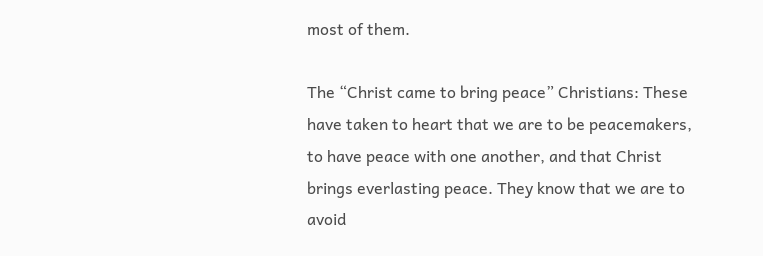most of them.

The “Christ came to bring peace” Christians: These have taken to heart that we are to be peacemakers, to have peace with one another, and that Christ brings everlasting peace. They know that we are to avoid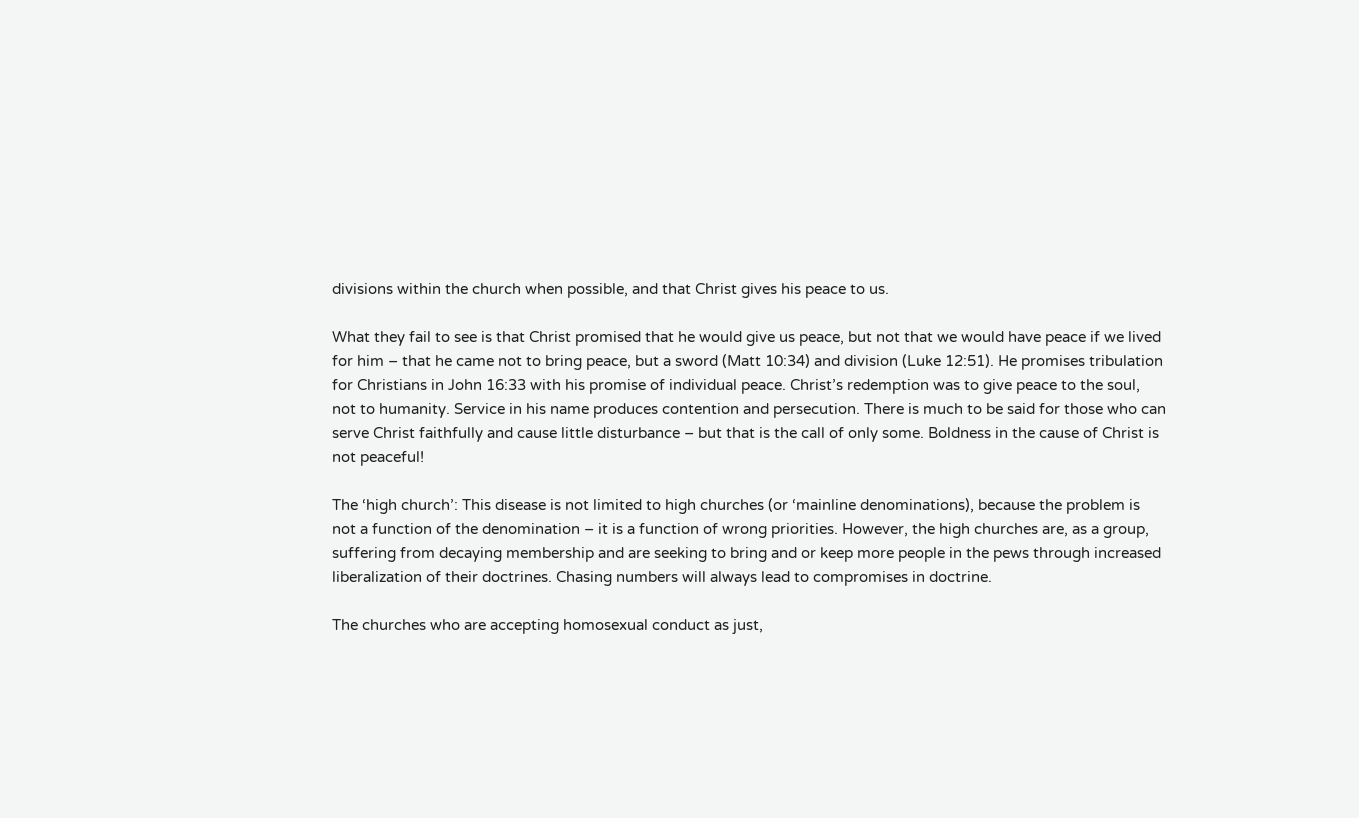divisions within the church when possible, and that Christ gives his peace to us.

What they fail to see is that Christ promised that he would give us peace, but not that we would have peace if we lived for him – that he came not to bring peace, but a sword (Matt 10:34) and division (Luke 12:51). He promises tribulation for Christians in John 16:33 with his promise of individual peace. Christ’s redemption was to give peace to the soul, not to humanity. Service in his name produces contention and persecution. There is much to be said for those who can serve Christ faithfully and cause little disturbance – but that is the call of only some. Boldness in the cause of Christ is not peaceful!

The ‘high church’: This disease is not limited to high churches (or ‘mainline denominations), because the problem is not a function of the denomination – it is a function of wrong priorities. However, the high churches are, as a group, suffering from decaying membership and are seeking to bring and or keep more people in the pews through increased liberalization of their doctrines. Chasing numbers will always lead to compromises in doctrine.

The churches who are accepting homosexual conduct as just,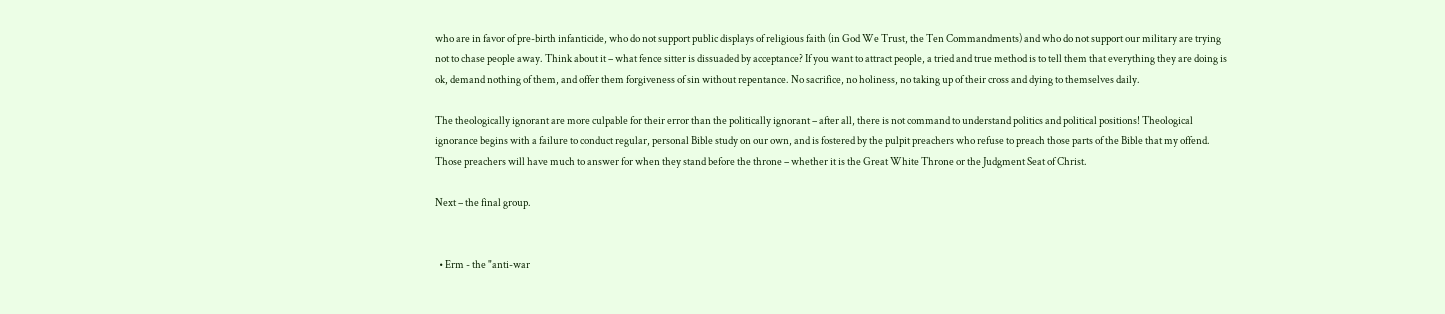who are in favor of pre-birth infanticide, who do not support public displays of religious faith (in God We Trust, the Ten Commandments) and who do not support our military are trying not to chase people away. Think about it – what fence sitter is dissuaded by acceptance? If you want to attract people, a tried and true method is to tell them that everything they are doing is ok, demand nothing of them, and offer them forgiveness of sin without repentance. No sacrifice, no holiness, no taking up of their cross and dying to themselves daily.

The theologically ignorant are more culpable for their error than the politically ignorant – after all, there is not command to understand politics and political positions! Theological ignorance begins with a failure to conduct regular, personal Bible study on our own, and is fostered by the pulpit preachers who refuse to preach those parts of the Bible that my offend. Those preachers will have much to answer for when they stand before the throne – whether it is the Great White Throne or the Judgment Seat of Christ.

Next – the final group.


  • Erm - the "anti-war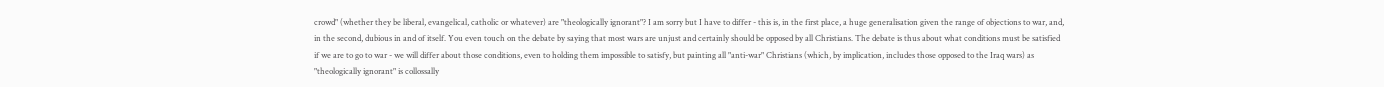crowd" (whether they be liberal, evangelical, catholic or whatever) are "theologically ignorant"? I am sorry but I have to differ - this is, in the first place, a huge generalisation given the range of objections to war, and, in the second, dubious in and of itself. You even touch on the debate by saying that most wars are unjust and certainly should be opposed by all Christians. The debate is thus about what conditions must be satisfied if we are to go to war - we will differ about those conditions, even to holding them impossible to satisfy, but painting all "anti-war" Christians (which, by implication, includes those opposed to the Iraq wars) as "theologically ignorant" is collossally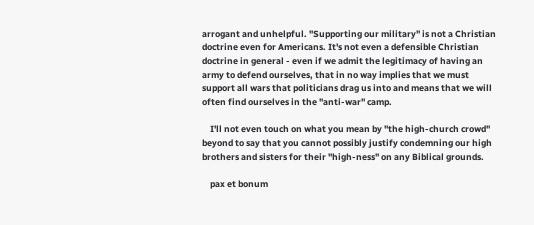arrogant and unhelpful. "Supporting our military" is not a Christian doctrine even for Americans. It's not even a defensible Christian doctrine in general - even if we admit the legitimacy of having an army to defend ourselves, that in no way implies that we must support all wars that politicians drag us into and means that we will often find ourselves in the "anti-war" camp.

    I'll not even touch on what you mean by "the high-church crowd" beyond to say that you cannot possibly justify condemning our high brothers and sisters for their "high-ness" on any Biblical grounds.

    pax et bonum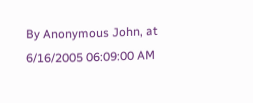By Anonymous John, at 6/16/2005 06:09:00 AM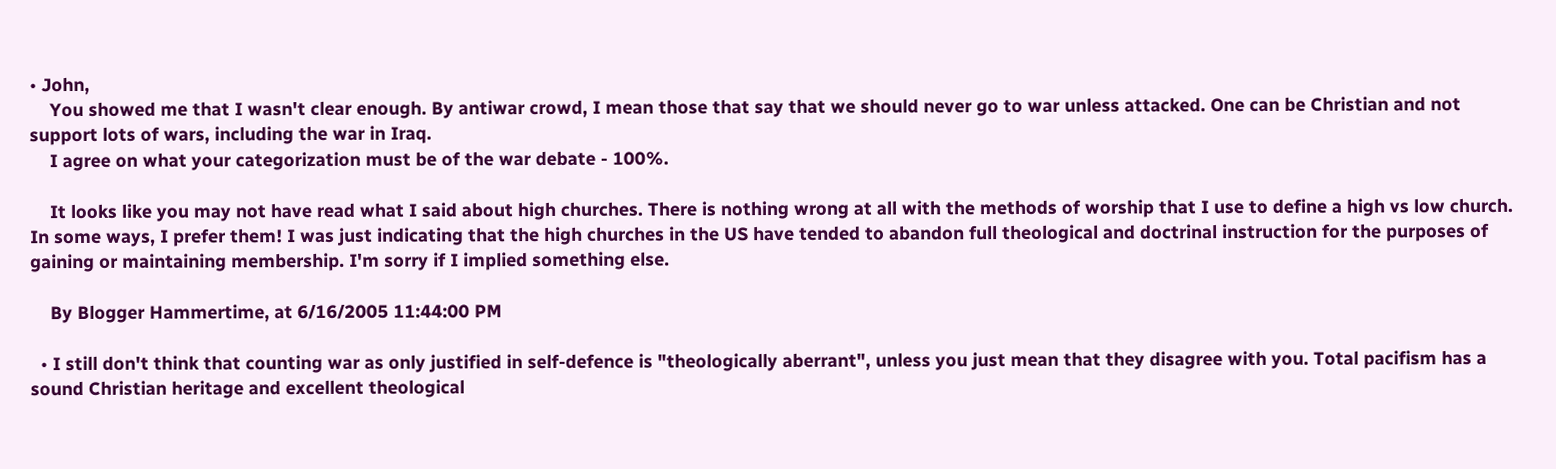• John,
    You showed me that I wasn't clear enough. By antiwar crowd, I mean those that say that we should never go to war unless attacked. One can be Christian and not support lots of wars, including the war in Iraq.
    I agree on what your categorization must be of the war debate - 100%.

    It looks like you may not have read what I said about high churches. There is nothing wrong at all with the methods of worship that I use to define a high vs low church. In some ways, I prefer them! I was just indicating that the high churches in the US have tended to abandon full theological and doctrinal instruction for the purposes of gaining or maintaining membership. I'm sorry if I implied something else.

    By Blogger Hammertime, at 6/16/2005 11:44:00 PM

  • I still don't think that counting war as only justified in self-defence is "theologically aberrant", unless you just mean that they disagree with you. Total pacifism has a sound Christian heritage and excellent theological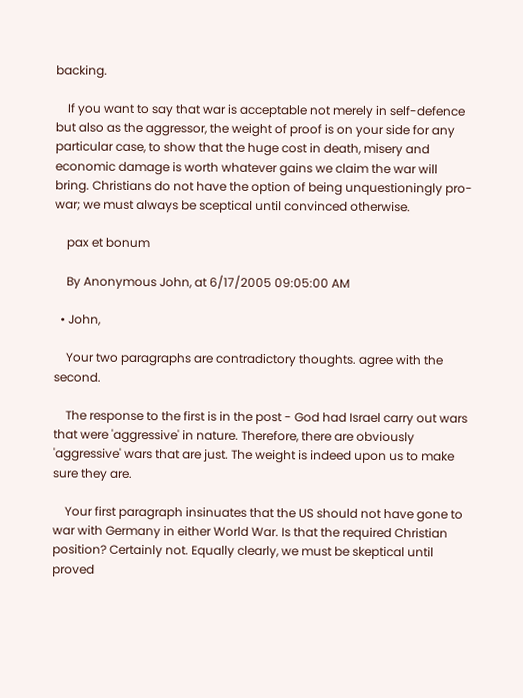backing.

    If you want to say that war is acceptable not merely in self-defence but also as the aggressor, the weight of proof is on your side for any particular case, to show that the huge cost in death, misery and economic damage is worth whatever gains we claim the war will bring. Christians do not have the option of being unquestioningly pro-war; we must always be sceptical until convinced otherwise.

    pax et bonum

    By Anonymous John, at 6/17/2005 09:05:00 AM

  • John,

    Your two paragraphs are contradictory thoughts. agree with the second.

    The response to the first is in the post - God had Israel carry out wars that were 'aggressive' in nature. Therefore, there are obviously 'aggressive' wars that are just. The weight is indeed upon us to make sure they are.

    Your first paragraph insinuates that the US should not have gone to war with Germany in either World War. Is that the required Christian position? Certainly not. Equally clearly, we must be skeptical until proved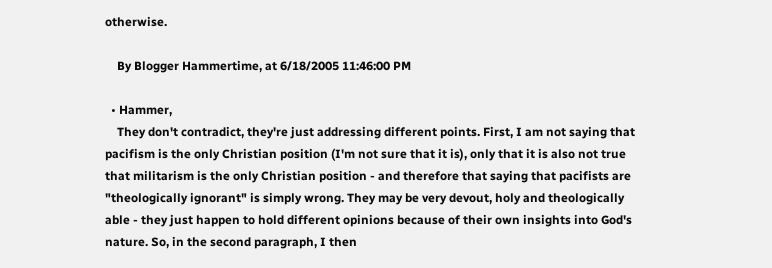otherwise.

    By Blogger Hammertime, at 6/18/2005 11:46:00 PM

  • Hammer,
    They don't contradict, they're just addressing different points. First, I am not saying that pacifism is the only Christian position (I'm not sure that it is), only that it is also not true that militarism is the only Christian position - and therefore that saying that pacifists are "theologically ignorant" is simply wrong. They may be very devout, holy and theologically able - they just happen to hold different opinions because of their own insights into God's nature. So, in the second paragraph, I then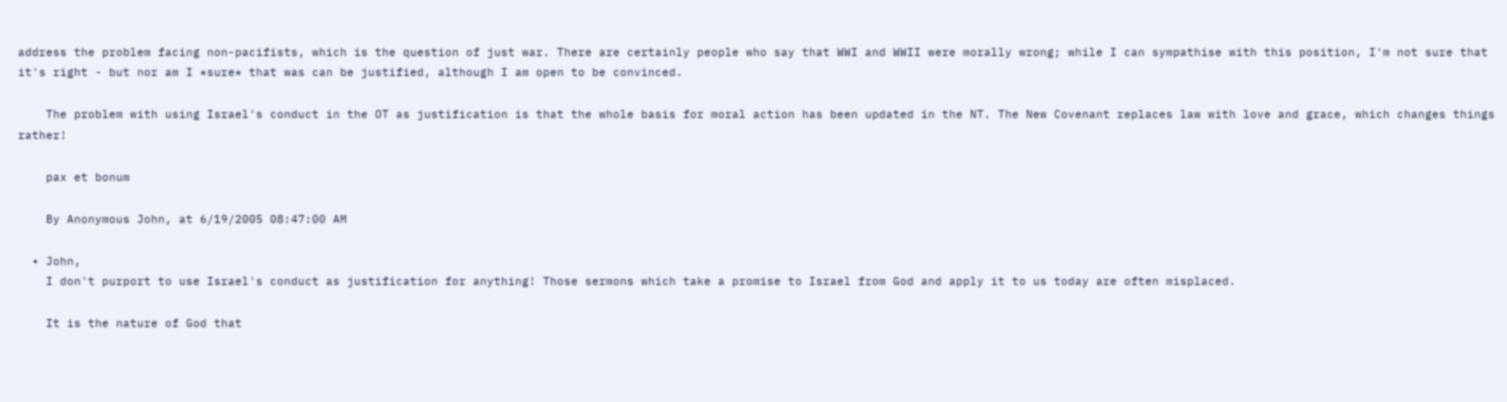address the problem facing non-pacifists, which is the question of just war. There are certainly people who say that WWI and WWII were morally wrong; while I can sympathise with this position, I'm not sure that it's right - but nor am I *sure* that was can be justified, although I am open to be convinced.

    The problem with using Israel's conduct in the OT as justification is that the whole basis for moral action has been updated in the NT. The New Covenant replaces law with love and grace, which changes things rather!

    pax et bonum

    By Anonymous John, at 6/19/2005 08:47:00 AM

  • John,
    I don't purport to use Israel's conduct as justification for anything! Those sermons which take a promise to Israel from God and apply it to us today are often misplaced.

    It is the nature of God that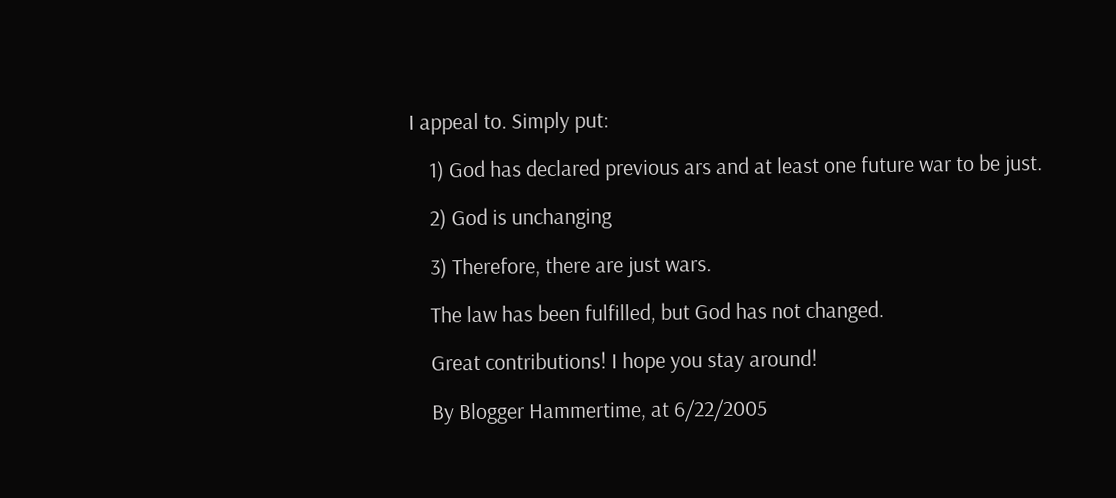I appeal to. Simply put:

    1) God has declared previous ars and at least one future war to be just.

    2) God is unchanging

    3) Therefore, there are just wars.

    The law has been fulfilled, but God has not changed.

    Great contributions! I hope you stay around!

    By Blogger Hammertime, at 6/22/2005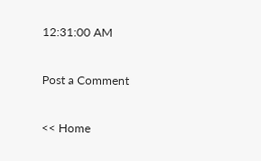12:31:00 AM

Post a Comment

<< Home